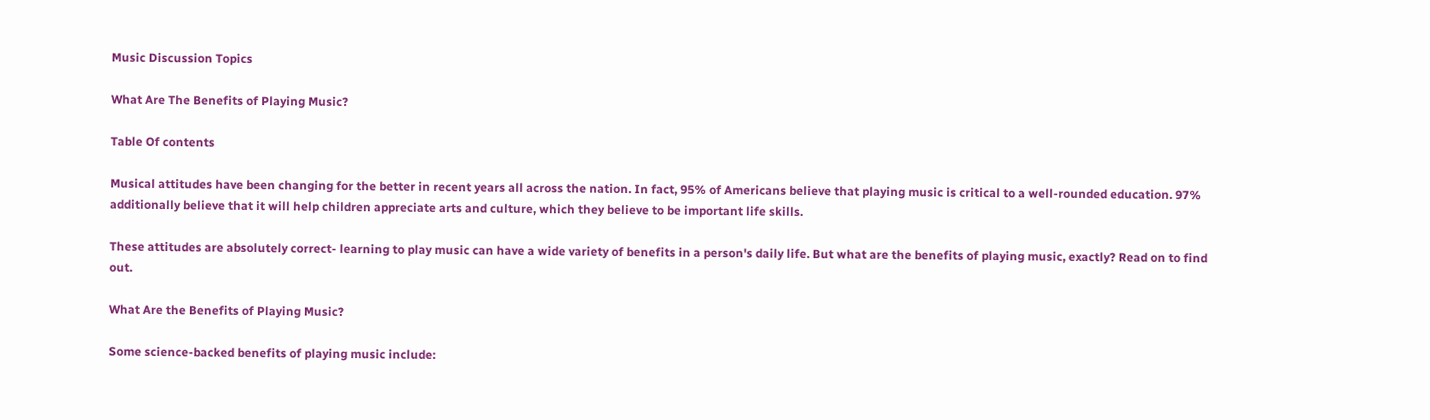Music Discussion Topics

What Are The Benefits of Playing Music?

Table Of contents

Musical attitudes have been changing for the better in recent years all across the nation. In fact, 95% of Americans believe that playing music is critical to a well-rounded education. 97% additionally believe that it will help children appreciate arts and culture, which they believe to be important life skills.

These attitudes are absolutely correct- learning to play music can have a wide variety of benefits in a person's daily life. But what are the benefits of playing music, exactly? Read on to find out.

What Are the Benefits of Playing Music?

Some science-backed benefits of playing music include: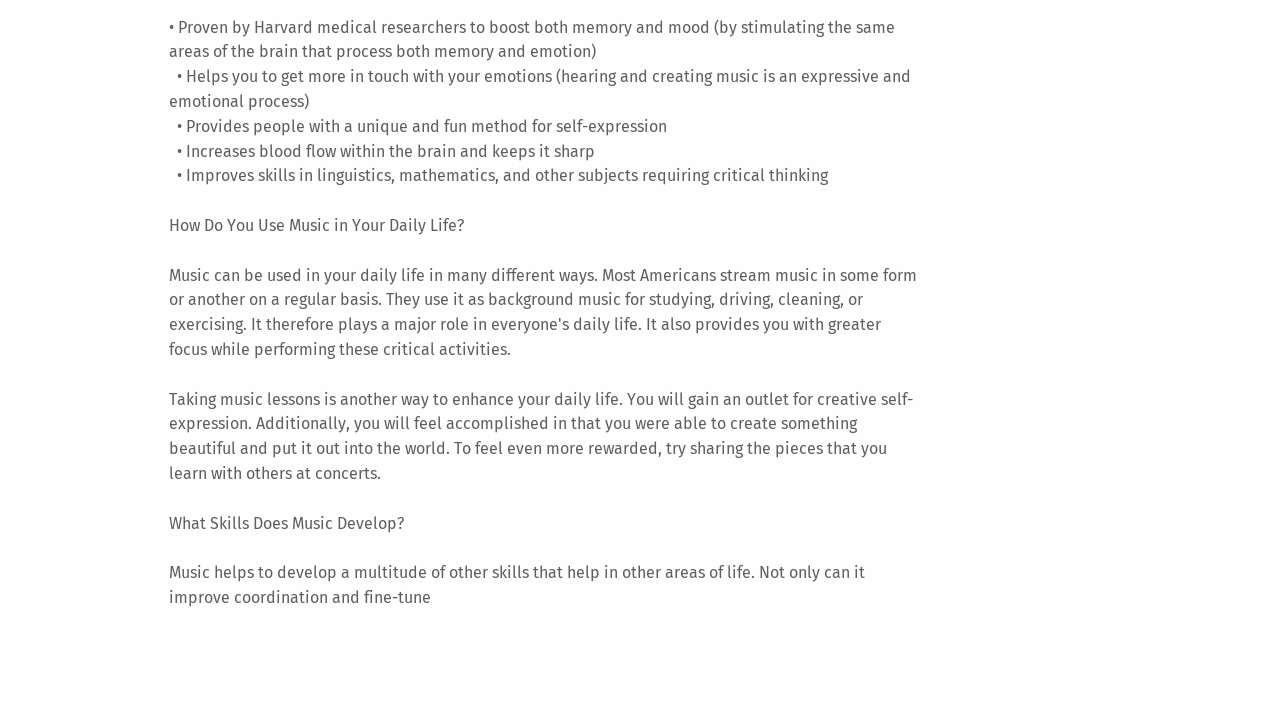• Proven by Harvard medical researchers to boost both memory and mood (by stimulating the same areas of the brain that process both memory and emotion)
  • Helps you to get more in touch with your emotions (hearing and creating music is an expressive and emotional process)
  • Provides people with a unique and fun method for self-expression
  • Increases blood flow within the brain and keeps it sharp
  • Improves skills in linguistics, mathematics, and other subjects requiring critical thinking

How Do You Use Music in Your Daily Life?

Music can be used in your daily life in many different ways. Most Americans stream music in some form or another on a regular basis. They use it as background music for studying, driving, cleaning, or exercising. It therefore plays a major role in everyone's daily life. It also provides you with greater focus while performing these critical activities.

Taking music lessons is another way to enhance your daily life. You will gain an outlet for creative self-expression. Additionally, you will feel accomplished in that you were able to create something beautiful and put it out into the world. To feel even more rewarded, try sharing the pieces that you learn with others at concerts.

What Skills Does Music Develop?

Music helps to develop a multitude of other skills that help in other areas of life. Not only can it improve coordination and fine-tune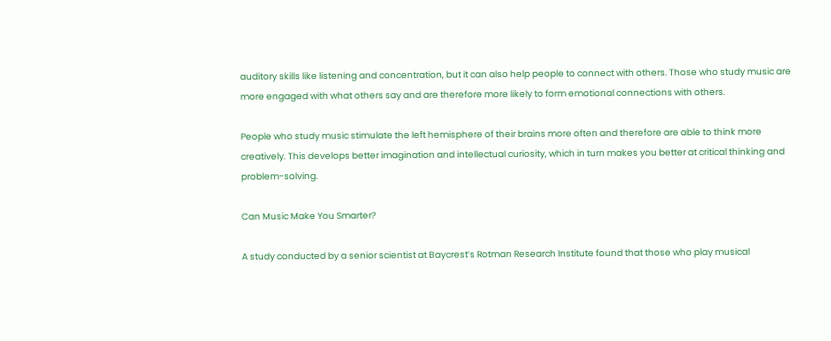auditory skills like listening and concentration, but it can also help people to connect with others. Those who study music are more engaged with what others say and are therefore more likely to form emotional connections with others.

People who study music stimulate the left hemisphere of their brains more often and therefore are able to think more creatively. This develops better imagination and intellectual curiosity, which in turn makes you better at critical thinking and problem-solving.

Can Music Make You Smarter?

A study conducted by a senior scientist at Baycrest’s Rotman Research Institute found that those who play musical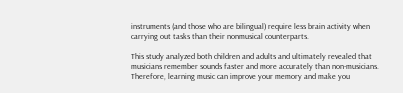instruments (and those who are bilingual) require less brain activity when carrying out tasks than their nonmusical counterparts.

This study analyzed both children and adults and ultimately revealed that musicians remember sounds faster and more accurately than non-musicians. Therefore, learning music can improve your memory and make you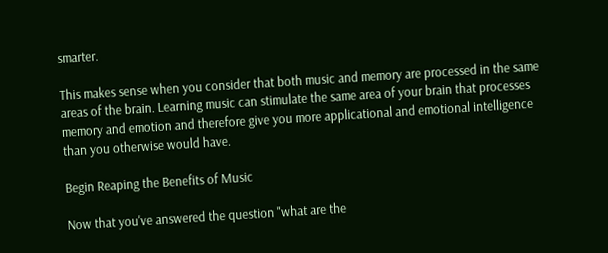smarter.

This makes sense when you consider that both music and memory are processed in the same areas of the brain. Learning music can stimulate the same area of your brain that processes memory and emotion and therefore give you more applicational and emotional intelligence than you otherwise would have.

Begin Reaping the Benefits of Music

Now that you've answered the question "what are the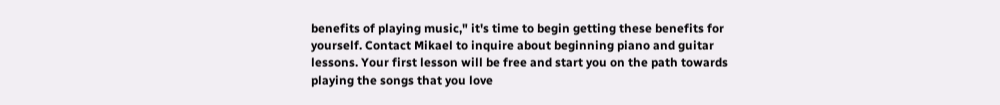benefits of playing music," it's time to begin getting these benefits for yourself. Contact Mikael to inquire about beginning piano and guitar lessons. Your first lesson will be free and start you on the path towards playing the songs that you love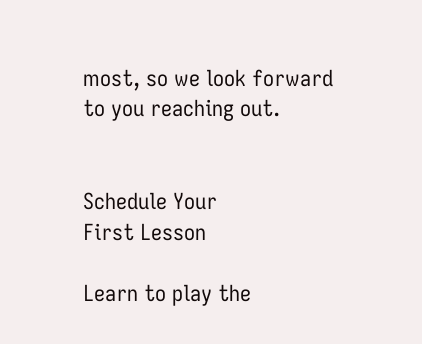most, so we look forward to you reaching out.


Schedule Your
First Lesson

Learn to play the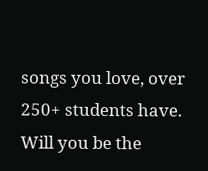songs you love, over 250+ students have. Will you be the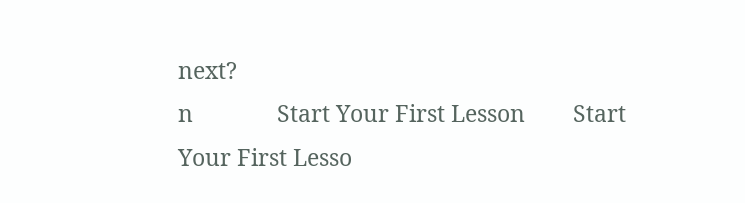next?
n              Start Your First Lesson        Start Your First Lesso